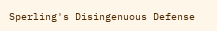Sperling's Disingenuous Defense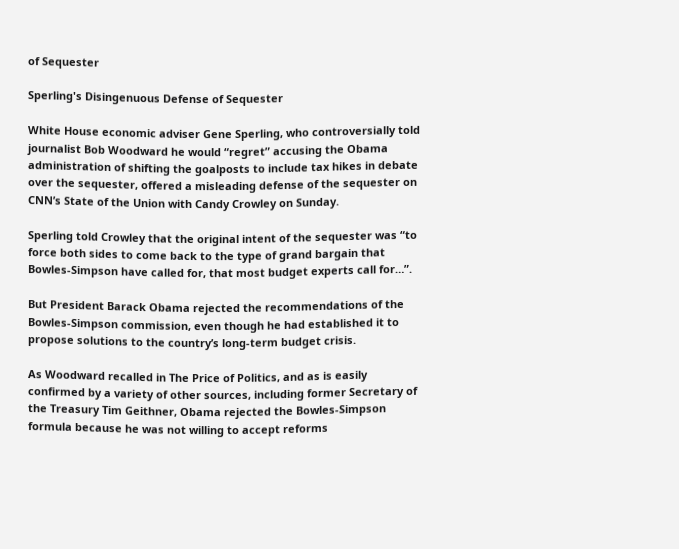of Sequester

Sperling's Disingenuous Defense of Sequester

White House economic adviser Gene Sperling, who controversially told journalist Bob Woodward he would “regret” accusing the Obama administration of shifting the goalposts to include tax hikes in debate over the sequester, offered a misleading defense of the sequester on CNN’s State of the Union with Candy Crowley on Sunday.

Sperling told Crowley that the original intent of the sequester was “to force both sides to come back to the type of grand bargain that Bowles-Simpson have called for, that most budget experts call for…”.

But President Barack Obama rejected the recommendations of the Bowles-Simpson commission, even though he had established it to propose solutions to the country’s long-term budget crisis.

As Woodward recalled in The Price of Politics, and as is easily confirmed by a variety of other sources, including former Secretary of the Treasury Tim Geithner, Obama rejected the Bowles-Simpson formula because he was not willing to accept reforms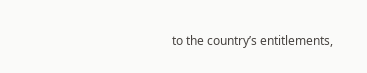to the country’s entitlements,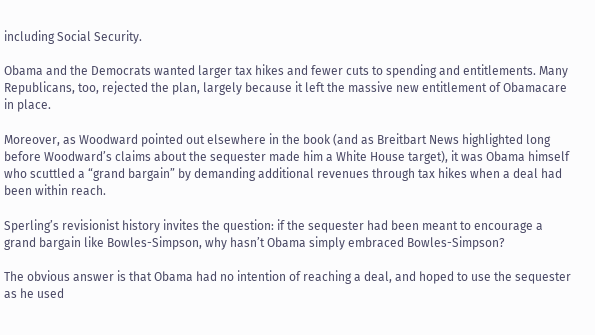including Social Security.

Obama and the Democrats wanted larger tax hikes and fewer cuts to spending and entitlements. Many Republicans, too, rejected the plan, largely because it left the massive new entitlement of Obamacare in place.

Moreover, as Woodward pointed out elsewhere in the book (and as Breitbart News highlighted long before Woodward’s claims about the sequester made him a White House target), it was Obama himself who scuttled a “grand bargain” by demanding additional revenues through tax hikes when a deal had been within reach.

Sperling’s revisionist history invites the question: if the sequester had been meant to encourage a grand bargain like Bowles-Simpson, why hasn’t Obama simply embraced Bowles-Simpson?

The obvious answer is that Obama had no intention of reaching a deal, and hoped to use the sequester as he used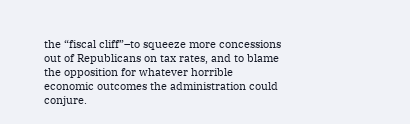the “fiscal cliff”–to squeeze more concessions out of Republicans on tax rates, and to blame the opposition for whatever horrible economic outcomes the administration could conjure.